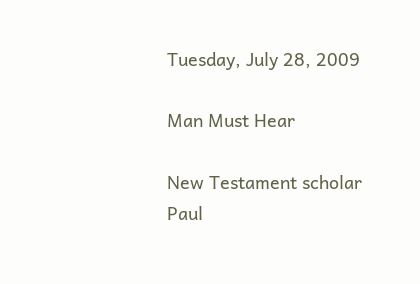Tuesday, July 28, 2009

Man Must Hear

New Testament scholar Paul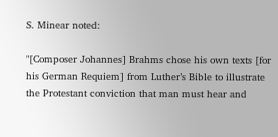S. Minear noted:

"[Composer Johannes] Brahms chose his own texts [for his German Requiem] from Luther’s Bible to illustrate the Protestant conviction that man must hear and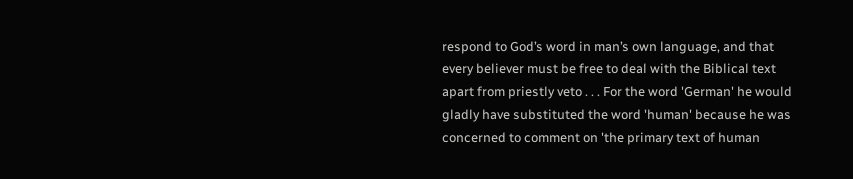respond to God’s word in man’s own language, and that every believer must be free to deal with the Biblical text apart from priestly veto . . . For the word 'German' he would gladly have substituted the word 'human' because he was concerned to comment on 'the primary text of human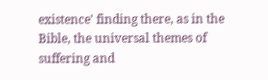existence' finding there, as in the Bible, the universal themes of suffering and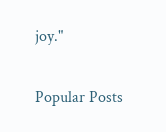joy."

Popular Posts